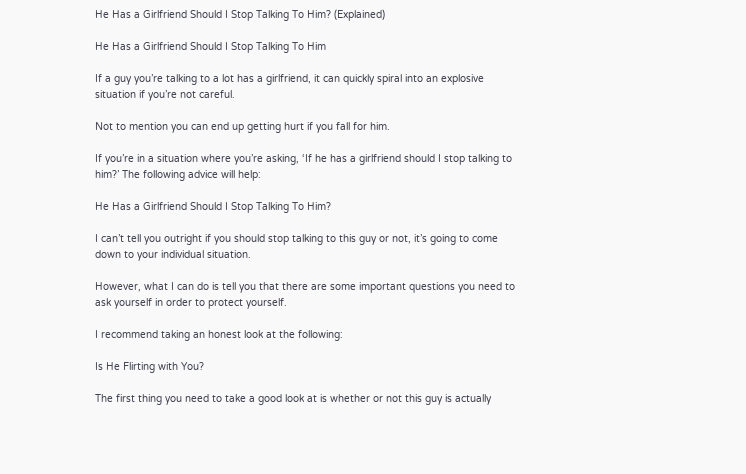He Has a Girlfriend Should I Stop Talking To Him? (Explained)

He Has a Girlfriend Should I Stop Talking To Him

If a guy you’re talking to a lot has a girlfriend, it can quickly spiral into an explosive situation if you’re not careful.

Not to mention you can end up getting hurt if you fall for him.

If you’re in a situation where you’re asking, ‘If he has a girlfriend should I stop talking to him?’ The following advice will help:

He Has a Girlfriend Should I Stop Talking To Him?

I can’t tell you outright if you should stop talking to this guy or not, it’s going to come down to your individual situation.

However, what I can do is tell you that there are some important questions you need to ask yourself in order to protect yourself.

I recommend taking an honest look at the following:

Is He Flirting with You?

The first thing you need to take a good look at is whether or not this guy is actually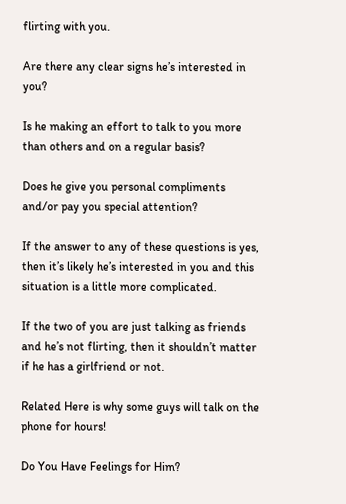flirting with you.

Are there any clear signs he’s interested in you?

Is he making an effort to talk to you more than others and on a regular basis?

Does he give you personal compliments and/or pay you special attention?

If the answer to any of these questions is yes, then it’s likely he’s interested in you and this situation is a little more complicated.

If the two of you are just talking as friends and he’s not flirting, then it shouldn’t matter if he has a girlfriend or not.

Related Here is why some guys will talk on the phone for hours!

Do You Have Feelings for Him?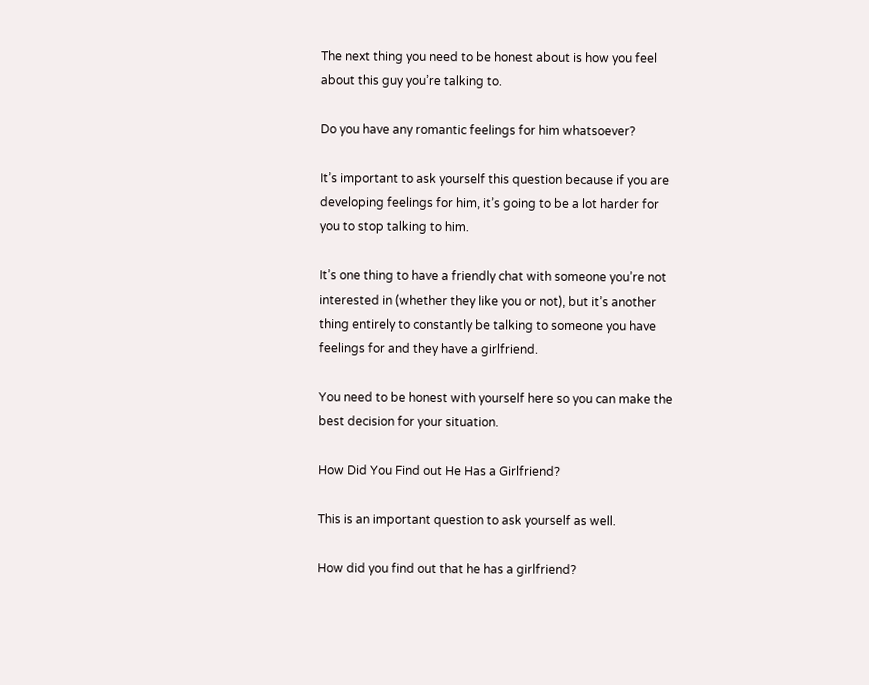The next thing you need to be honest about is how you feel about this guy you’re talking to.

Do you have any romantic feelings for him whatsoever?

It’s important to ask yourself this question because if you are developing feelings for him, it’s going to be a lot harder for you to stop talking to him.

It’s one thing to have a friendly chat with someone you’re not interested in (whether they like you or not), but it’s another thing entirely to constantly be talking to someone you have feelings for and they have a girlfriend.

You need to be honest with yourself here so you can make the best decision for your situation.

How Did You Find out He Has a Girlfriend?

This is an important question to ask yourself as well.

How did you find out that he has a girlfriend?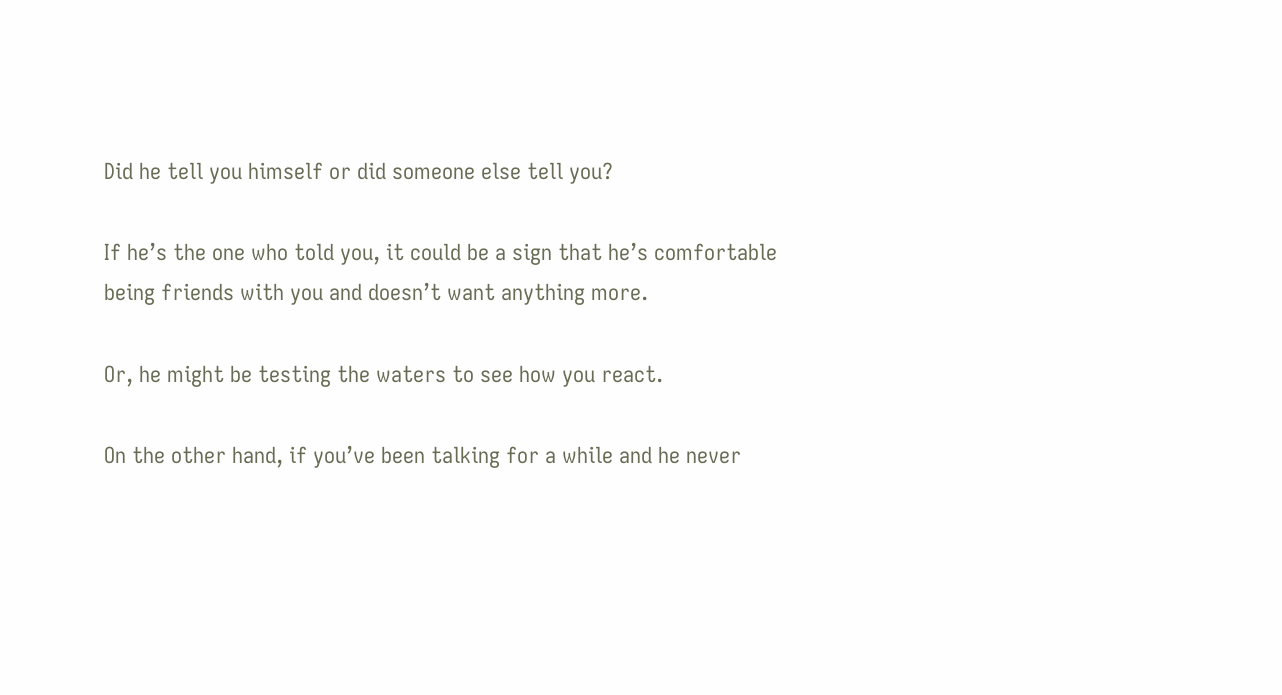Did he tell you himself or did someone else tell you?

If he’s the one who told you, it could be a sign that he’s comfortable being friends with you and doesn’t want anything more.

Or, he might be testing the waters to see how you react.

On the other hand, if you’ve been talking for a while and he never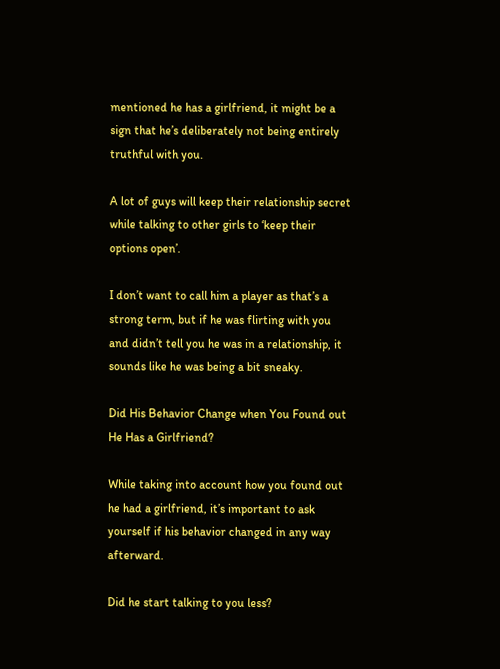mentioned he has a girlfriend, it might be a sign that he’s deliberately not being entirely truthful with you.

A lot of guys will keep their relationship secret while talking to other girls to ‘keep their options open’.

I don’t want to call him a player as that’s a strong term, but if he was flirting with you and didn’t tell you he was in a relationship, it sounds like he was being a bit sneaky.

Did His Behavior Change when You Found out He Has a Girlfriend?

While taking into account how you found out he had a girlfriend, it’s important to ask yourself if his behavior changed in any way afterward.

Did he start talking to you less?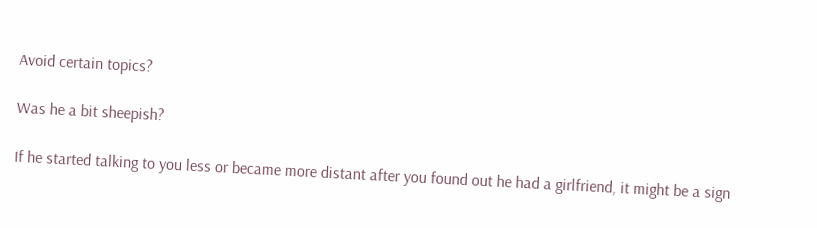Avoid certain topics?

Was he a bit sheepish?

If he started talking to you less or became more distant after you found out he had a girlfriend, it might be a sign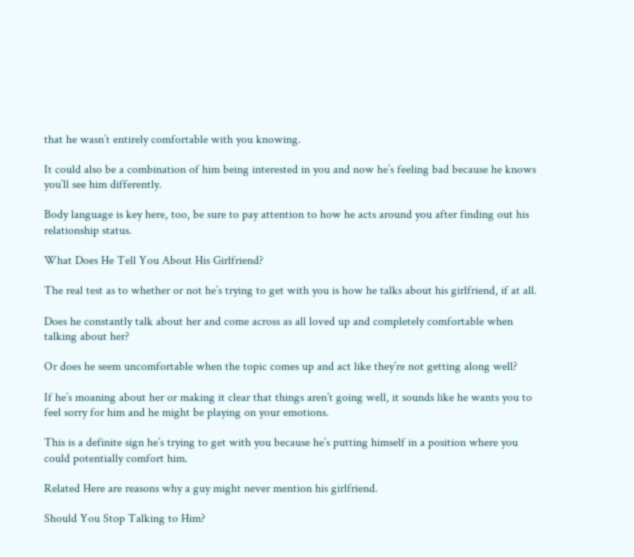that he wasn’t entirely comfortable with you knowing.

It could also be a combination of him being interested in you and now he’s feeling bad because he knows you’ll see him differently.

Body language is key here, too, be sure to pay attention to how he acts around you after finding out his relationship status.

What Does He Tell You About His Girlfriend?

The real test as to whether or not he’s trying to get with you is how he talks about his girlfriend, if at all.

Does he constantly talk about her and come across as all loved up and completely comfortable when talking about her?

Or does he seem uncomfortable when the topic comes up and act like they’re not getting along well?

If he’s moaning about her or making it clear that things aren’t going well, it sounds like he wants you to feel sorry for him and he might be playing on your emotions.

This is a definite sign he’s trying to get with you because he’s putting himself in a position where you could potentially comfort him.

Related Here are reasons why a guy might never mention his girlfriend.

Should You Stop Talking to Him?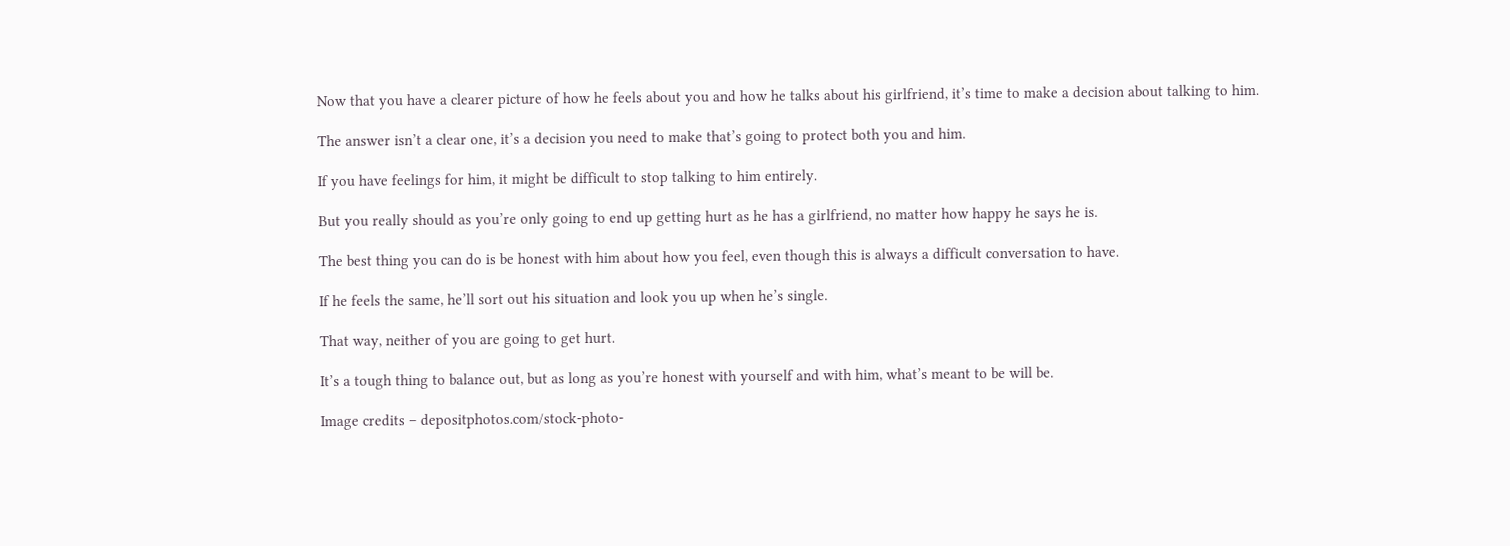Now that you have a clearer picture of how he feels about you and how he talks about his girlfriend, it’s time to make a decision about talking to him.

The answer isn’t a clear one, it’s a decision you need to make that’s going to protect both you and him.

If you have feelings for him, it might be difficult to stop talking to him entirely.

But you really should as you’re only going to end up getting hurt as he has a girlfriend, no matter how happy he says he is.

The best thing you can do is be honest with him about how you feel, even though this is always a difficult conversation to have.

If he feels the same, he’ll sort out his situation and look you up when he’s single.

That way, neither of you are going to get hurt.

It’s a tough thing to balance out, but as long as you’re honest with yourself and with him, what’s meant to be will be.

Image credits – depositphotos.com/stock-photo-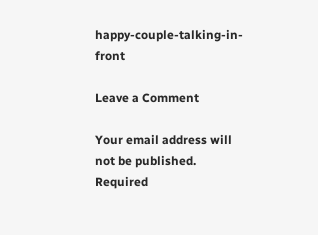happy-couple-talking-in-front

Leave a Comment

Your email address will not be published. Required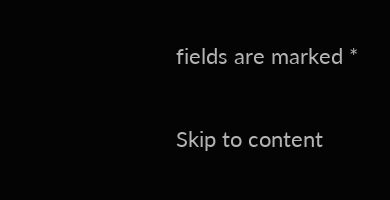fields are marked *

Skip to content